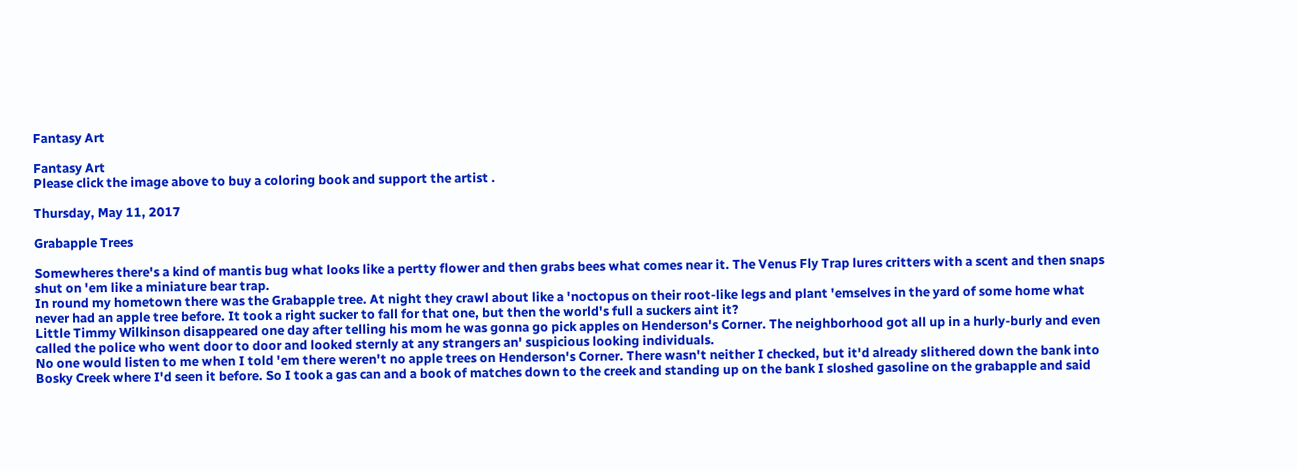Fantasy Art

Fantasy Art
Please click the image above to buy a coloring book and support the artist .

Thursday, May 11, 2017

Grabapple Trees

Somewheres there's a kind of mantis bug what looks like a pertty flower and then grabs bees what comes near it. The Venus Fly Trap lures critters with a scent and then snaps shut on 'em like a miniature bear trap.
In round my hometown there was the Grabapple tree. At night they crawl about like a 'noctopus on their root-like legs and plant 'emselves in the yard of some home what never had an apple tree before. It took a right sucker to fall for that one, but then the world's full a suckers aint it?
Little Timmy Wilkinson disappeared one day after telling his mom he was gonna go pick apples on Henderson's Corner. The neighborhood got all up in a hurly-burly and even called the police who went door to door and looked sternly at any strangers an' suspicious looking individuals.
No one would listen to me when I told 'em there weren't no apple trees on Henderson's Corner. There wasn't neither I checked, but it'd already slithered down the bank into Bosky Creek where I'd seen it before. So I took a gas can and a book of matches down to the creek and standing up on the bank I sloshed gasoline on the grabapple and said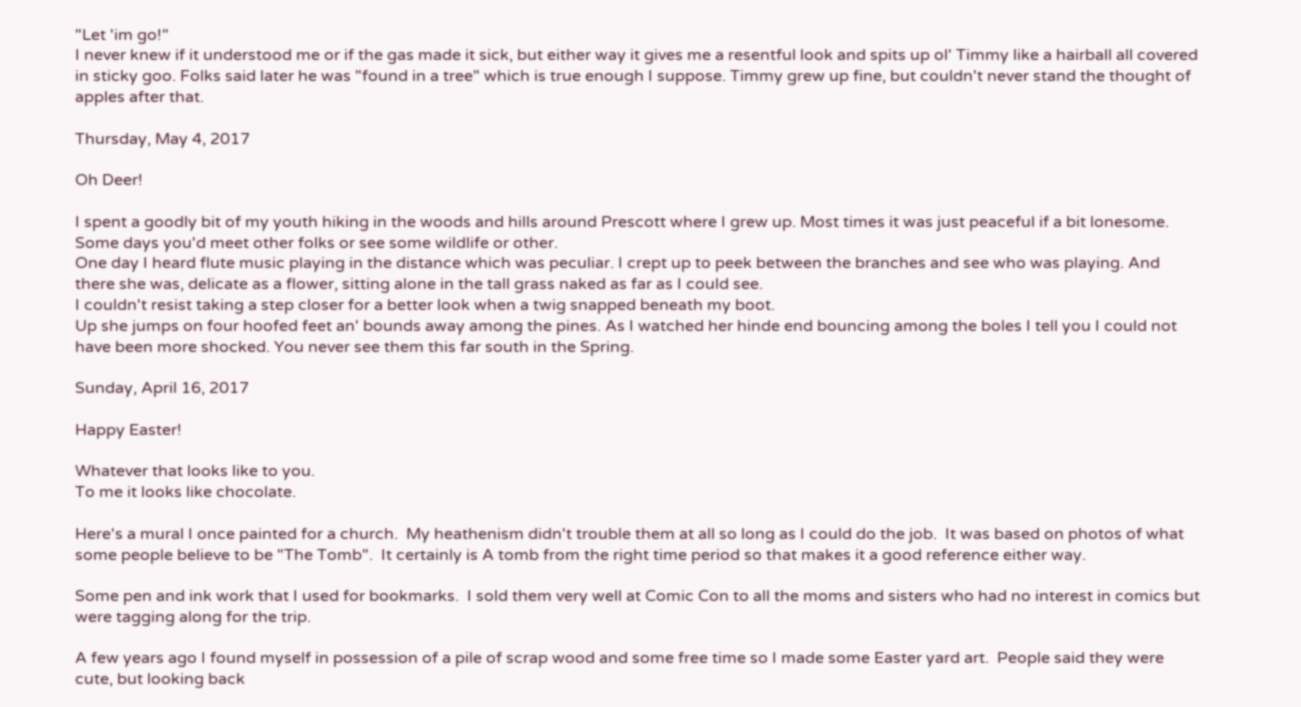"Let 'im go!"
I never knew if it understood me or if the gas made it sick, but either way it gives me a resentful look and spits up ol' Timmy like a hairball all covered in sticky goo. Folks said later he was "found in a tree" which is true enough I suppose. Timmy grew up fine, but couldn't never stand the thought of apples after that.

Thursday, May 4, 2017

Oh Deer!

I spent a goodly bit of my youth hiking in the woods and hills around Prescott where I grew up. Most times it was just peaceful if a bit lonesome. Some days you'd meet other folks or see some wildlife or other.
One day I heard flute music playing in the distance which was peculiar. I crept up to peek between the branches and see who was playing. And there she was, delicate as a flower, sitting alone in the tall grass naked as far as I could see.
I couldn't resist taking a step closer for a better look when a twig snapped beneath my boot.
Up she jumps on four hoofed feet an' bounds away among the pines. As I watched her hinde end bouncing among the boles I tell you I could not have been more shocked. You never see them this far south in the Spring.

Sunday, April 16, 2017

Happy Easter!

Whatever that looks like to you.
To me it looks like chocolate.

Here's a mural I once painted for a church.  My heathenism didn't trouble them at all so long as I could do the job.  It was based on photos of what some people believe to be "The Tomb".  It certainly is A tomb from the right time period so that makes it a good reference either way.

Some pen and ink work that I used for bookmarks.  I sold them very well at Comic Con to all the moms and sisters who had no interest in comics but were tagging along for the trip.

A few years ago I found myself in possession of a pile of scrap wood and some free time so I made some Easter yard art.  People said they were cute, but looking back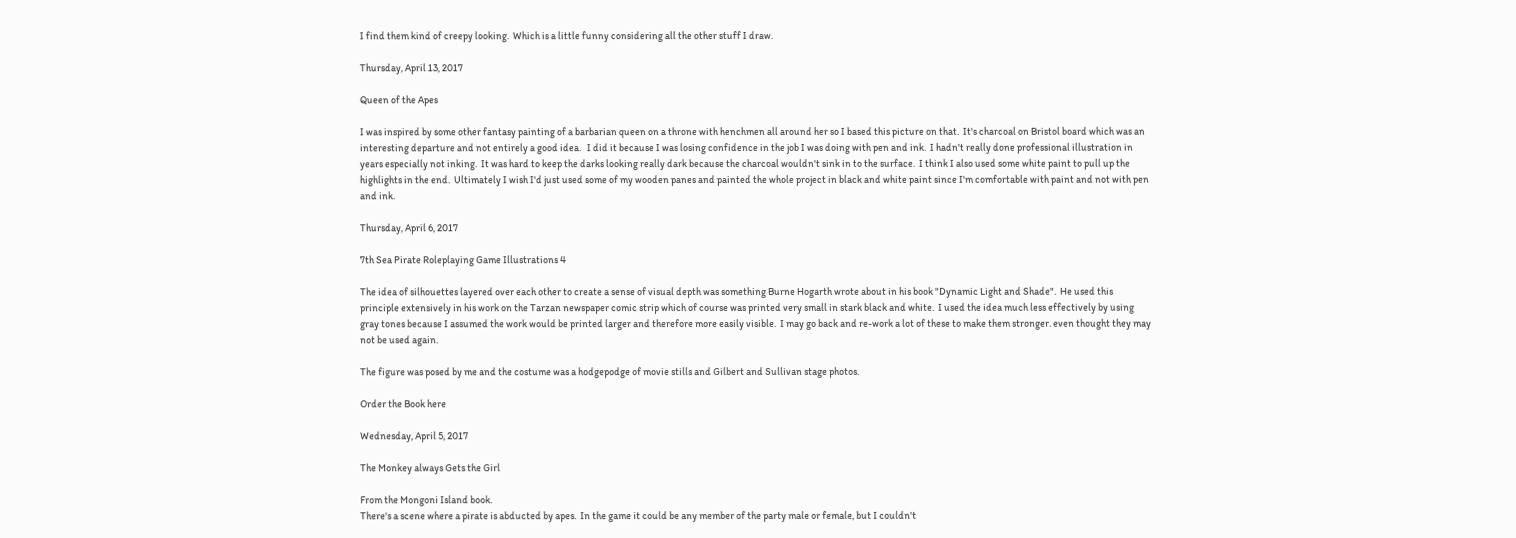I find them kind of creepy looking.  Which is a little funny considering all the other stuff I draw.

Thursday, April 13, 2017

Queen of the Apes

I was inspired by some other fantasy painting of a barbarian queen on a throne with henchmen all around her so I based this picture on that.  It's charcoal on Bristol board which was an interesting departure and not entirely a good idea.   I did it because I was losing confidence in the job I was doing with pen and ink.  I hadn't really done professional illustration in years especially not inking.  It was hard to keep the darks looking really dark because the charcoal wouldn't sink in to the surface.  I think I also used some white paint to pull up the highlights in the end.  Ultimately I wish I'd just used some of my wooden panes and painted the whole project in black and white paint since I'm comfortable with paint and not with pen and ink.

Thursday, April 6, 2017

7th Sea Pirate Roleplaying Game Illustrations 4

The idea of silhouettes layered over each other to create a sense of visual depth was something Burne Hogarth wrote about in his book "Dynamic Light and Shade".  He used this principle extensively in his work on the Tarzan newspaper comic strip which of course was printed very small in stark black and white.  I used the idea much less effectively by using gray tones because I assumed the work would be printed larger and therefore more easily visible.  I may go back and re-work a lot of these to make them stronger. even thought they may not be used again.

The figure was posed by me and the costume was a hodgepodge of movie stills and Gilbert and Sullivan stage photos.

Order the Book here

Wednesday, April 5, 2017

The Monkey always Gets the Girl

From the Mongoni Island book.
There's a scene where a pirate is abducted by apes.  In the game it could be any member of the party male or female, but I couldn't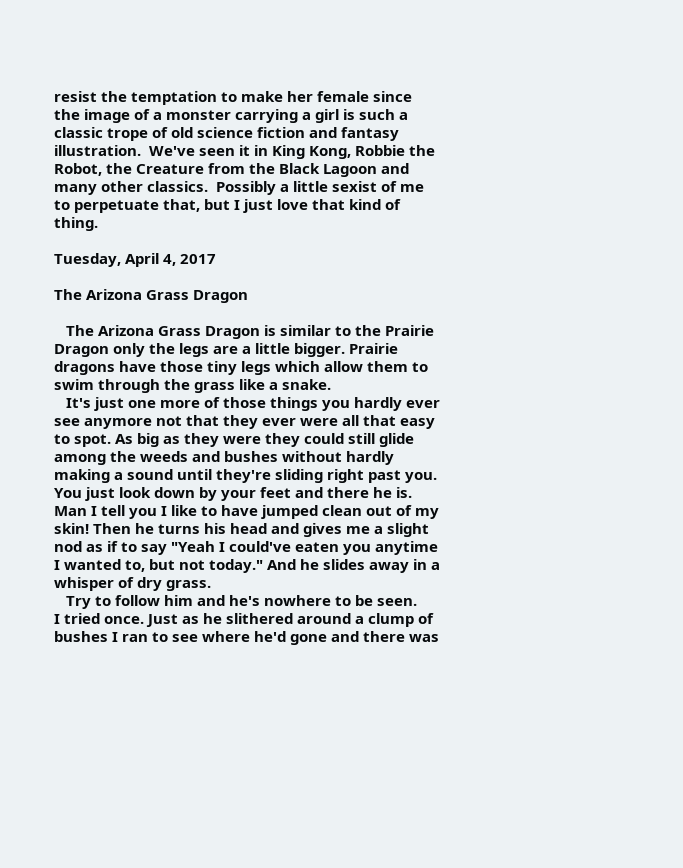resist the temptation to make her female since the image of a monster carrying a girl is such a classic trope of old science fiction and fantasy illustration.  We've seen it in King Kong, Robbie the Robot, the Creature from the Black Lagoon and many other classics.  Possibly a little sexist of me to perpetuate that, but I just love that kind of thing.

Tuesday, April 4, 2017

The Arizona Grass Dragon

   The Arizona Grass Dragon is similar to the Prairie Dragon only the legs are a little bigger. Prairie dragons have those tiny legs which allow them to swim through the grass like a snake.
   It's just one more of those things you hardly ever see anymore not that they ever were all that easy to spot. As big as they were they could still glide among the weeds and bushes without hardly making a sound until they're sliding right past you. You just look down by your feet and there he is. Man I tell you I like to have jumped clean out of my skin! Then he turns his head and gives me a slight nod as if to say "Yeah I could've eaten you anytime I wanted to, but not today." And he slides away in a whisper of dry grass.
   Try to follow him and he's nowhere to be seen.
I tried once. Just as he slithered around a clump of bushes I ran to see where he'd gone and there was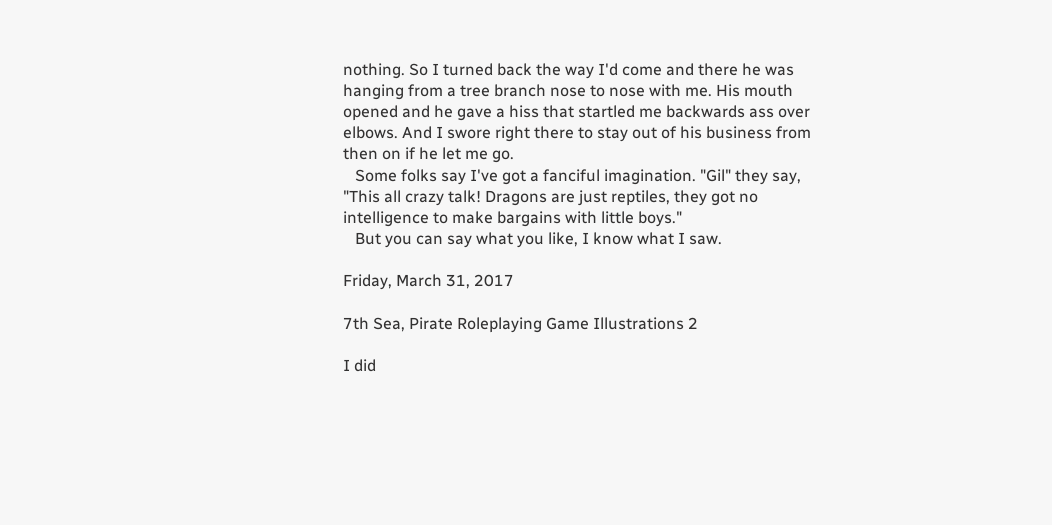nothing. So I turned back the way I'd come and there he was hanging from a tree branch nose to nose with me. His mouth opened and he gave a hiss that startled me backwards ass over elbows. And I swore right there to stay out of his business from then on if he let me go.
   Some folks say I've got a fanciful imagination. "Gil" they say, "This all crazy talk! Dragons are just reptiles, they got no intelligence to make bargains with little boys."
   But you can say what you like, I know what I saw.

Friday, March 31, 2017

7th Sea, Pirate Roleplaying Game Illustrations 2

I did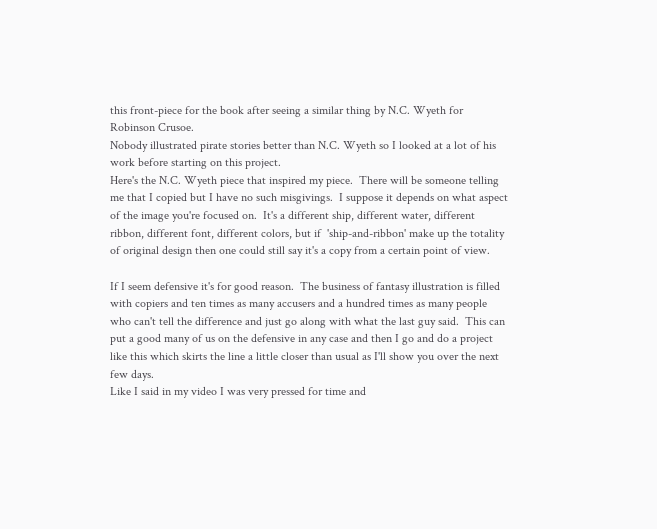this front-piece for the book after seeing a similar thing by N.C. Wyeth for Robinson Crusoe.
Nobody illustrated pirate stories better than N.C. Wyeth so I looked at a lot of his work before starting on this project.
Here's the N.C. Wyeth piece that inspired my piece.  There will be someone telling me that I copied but I have no such misgivings.  I suppose it depends on what aspect of the image you're focused on.  It's a different ship, different water, different ribbon, different font, different colors, but if  'ship-and-ribbon' make up the totality of original design then one could still say it's a copy from a certain point of view.

If I seem defensive it's for good reason.  The business of fantasy illustration is filled with copiers and ten times as many accusers and a hundred times as many people who can't tell the difference and just go along with what the last guy said.  This can put a good many of us on the defensive in any case and then I go and do a project like this which skirts the line a little closer than usual as I'll show you over the next few days.
Like I said in my video I was very pressed for time and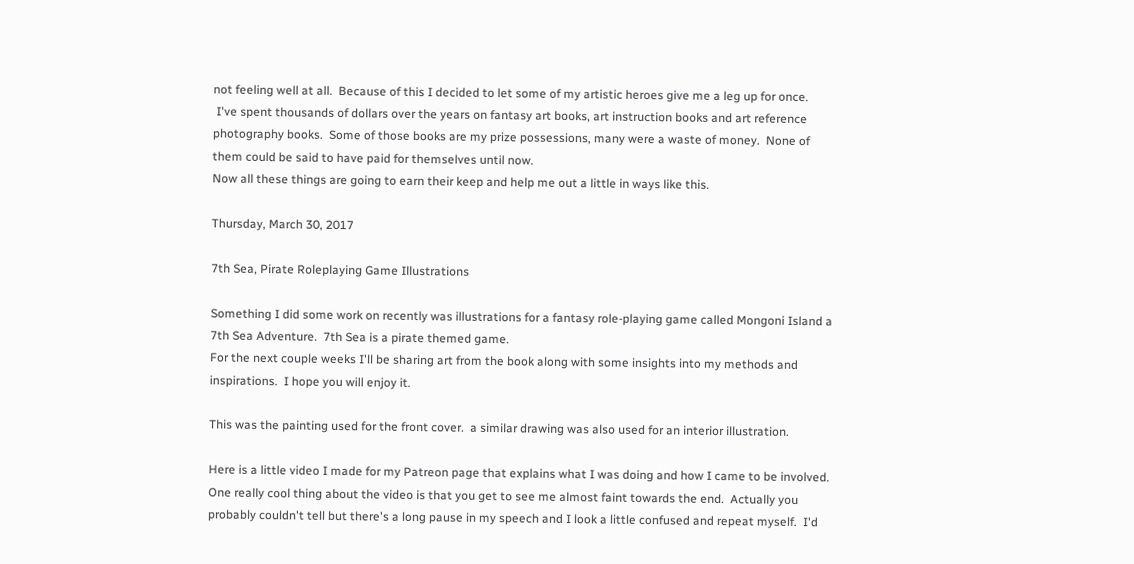not feeling well at all.  Because of this I decided to let some of my artistic heroes give me a leg up for once.
 I've spent thousands of dollars over the years on fantasy art books, art instruction books and art reference photography books.  Some of those books are my prize possessions, many were a waste of money.  None of them could be said to have paid for themselves until now.
Now all these things are going to earn their keep and help me out a little in ways like this.

Thursday, March 30, 2017

7th Sea, Pirate Roleplaying Game Illustrations

Something I did some work on recently was illustrations for a fantasy role-playing game called Mongoni Island a 7th Sea Adventure.  7th Sea is a pirate themed game.
For the next couple weeks I'll be sharing art from the book along with some insights into my methods and inspirations.  I hope you will enjoy it.

This was the painting used for the front cover.  a similar drawing was also used for an interior illustration.

Here is a little video I made for my Patreon page that explains what I was doing and how I came to be involved.  One really cool thing about the video is that you get to see me almost faint towards the end.  Actually you probably couldn't tell but there's a long pause in my speech and I look a little confused and repeat myself.  I'd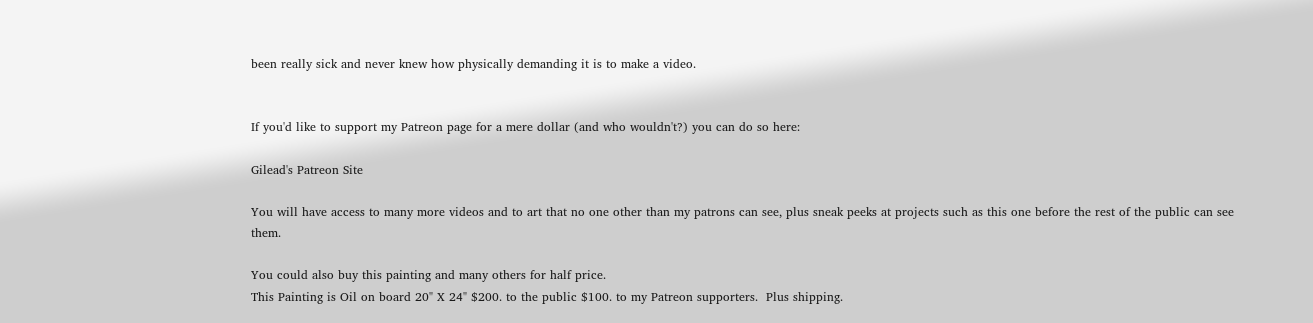been really sick and never knew how physically demanding it is to make a video.


If you'd like to support my Patreon page for a mere dollar (and who wouldn't?) you can do so here:

Gilead's Patreon Site

You will have access to many more videos and to art that no one other than my patrons can see, plus sneak peeks at projects such as this one before the rest of the public can see them.

You could also buy this painting and many others for half price.
This Painting is Oil on board 20" X 24" $200. to the public $100. to my Patreon supporters.  Plus shipping.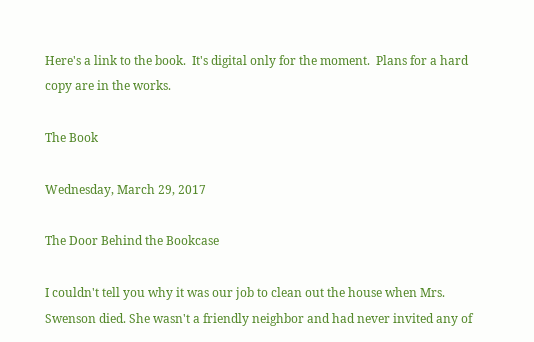Here's a link to the book.  It's digital only for the moment.  Plans for a hard copy are in the works.

The Book

Wednesday, March 29, 2017

The Door Behind the Bookcase

I couldn't tell you why it was our job to clean out the house when Mrs. Swenson died. She wasn't a friendly neighbor and had never invited any of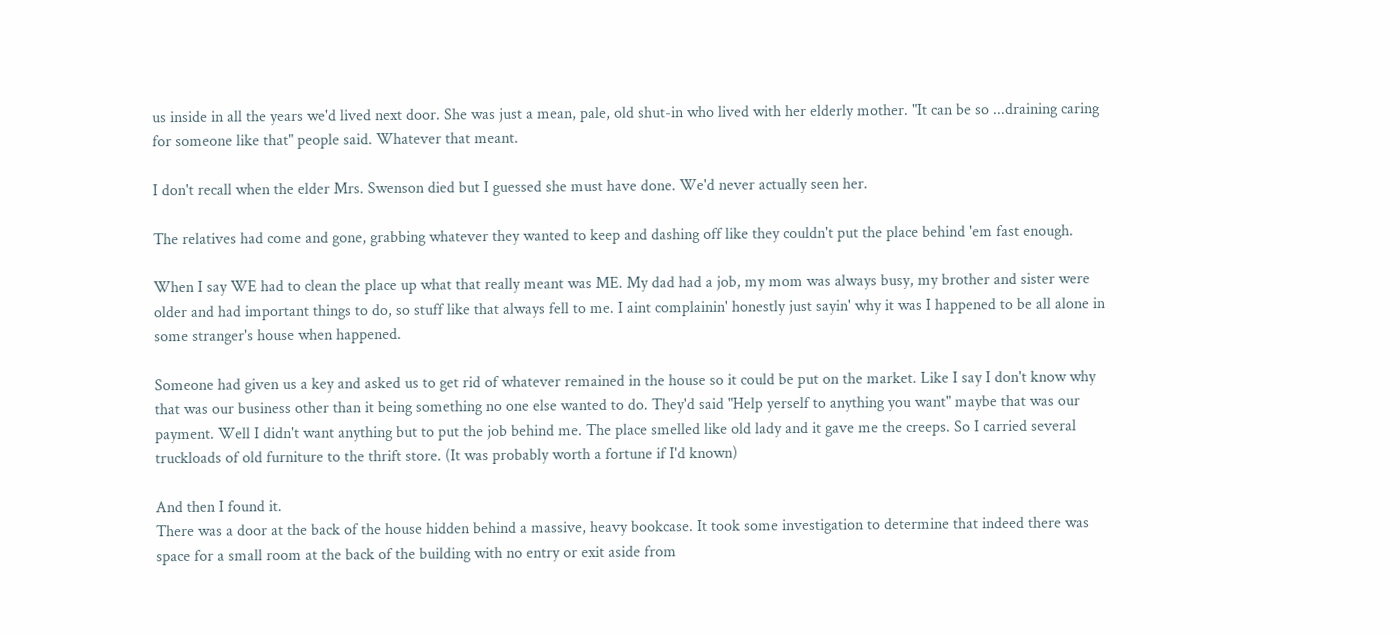us inside in all the years we'd lived next door. She was just a mean, pale, old shut-in who lived with her elderly mother. "It can be so ...draining caring for someone like that" people said. Whatever that meant.

I don't recall when the elder Mrs. Swenson died but I guessed she must have done. We'd never actually seen her.

The relatives had come and gone, grabbing whatever they wanted to keep and dashing off like they couldn't put the place behind 'em fast enough.

When I say WE had to clean the place up what that really meant was ME. My dad had a job, my mom was always busy, my brother and sister were older and had important things to do, so stuff like that always fell to me. I aint complainin' honestly just sayin' why it was I happened to be all alone in some stranger's house when happened.

Someone had given us a key and asked us to get rid of whatever remained in the house so it could be put on the market. Like I say I don't know why that was our business other than it being something no one else wanted to do. They'd said "Help yerself to anything you want" maybe that was our payment. Well I didn't want anything but to put the job behind me. The place smelled like old lady and it gave me the creeps. So I carried several truckloads of old furniture to the thrift store. (It was probably worth a fortune if I'd known)

And then I found it.
There was a door at the back of the house hidden behind a massive, heavy bookcase. It took some investigation to determine that indeed there was space for a small room at the back of the building with no entry or exit aside from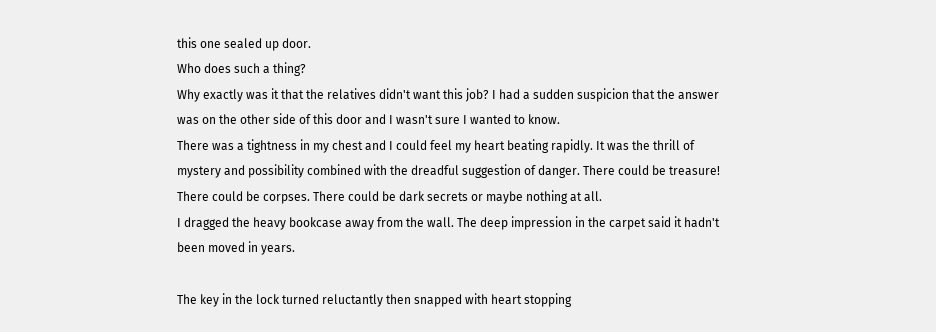this one sealed up door.
Who does such a thing?
Why exactly was it that the relatives didn't want this job? I had a sudden suspicion that the answer was on the other side of this door and I wasn't sure I wanted to know.
There was a tightness in my chest and I could feel my heart beating rapidly. It was the thrill of mystery and possibility combined with the dreadful suggestion of danger. There could be treasure! There could be corpses. There could be dark secrets or maybe nothing at all.
I dragged the heavy bookcase away from the wall. The deep impression in the carpet said it hadn't been moved in years.

The key in the lock turned reluctantly then snapped with heart stopping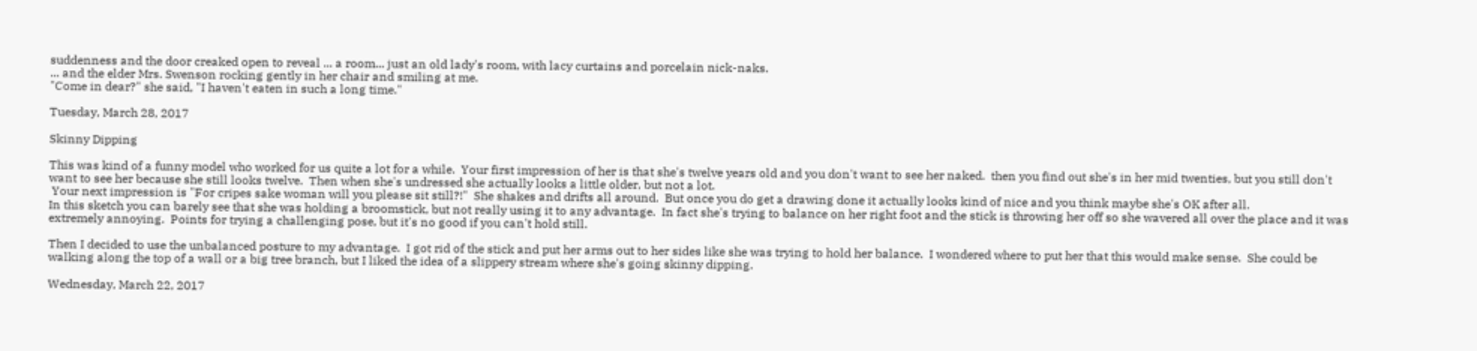suddenness and the door creaked open to reveal ... a room... just an old lady's room, with lacy curtains and porcelain nick-naks.
... and the elder Mrs. Swenson rocking gently in her chair and smiling at me.
"Come in dear?" she said, "I haven't eaten in such a long time."

Tuesday, March 28, 2017

Skinny Dipping

This was kind of a funny model who worked for us quite a lot for a while.  Your first impression of her is that she's twelve years old and you don't want to see her naked.  then you find out she's in her mid twenties, but you still don't want to see her because she still looks twelve.  Then when she's undressed she actually looks a little older, but not a lot.
 Your next impression is "For cripes sake woman will you please sit still?!"  She shakes and drifts all around.  But once you do get a drawing done it actually looks kind of nice and you think maybe she's OK after all.
In this sketch you can barely see that she was holding a broomstick, but not really using it to any advantage.  In fact she's trying to balance on her right foot and the stick is throwing her off so she wavered all over the place and it was extremely annoying.  Points for trying a challenging pose, but it's no good if you can't hold still.

Then I decided to use the unbalanced posture to my advantage.  I got rid of the stick and put her arms out to her sides like she was trying to hold her balance.  I wondered where to put her that this would make sense.  She could be walking along the top of a wall or a big tree branch, but I liked the idea of a slippery stream where she's going skinny dipping.

Wednesday, March 22, 2017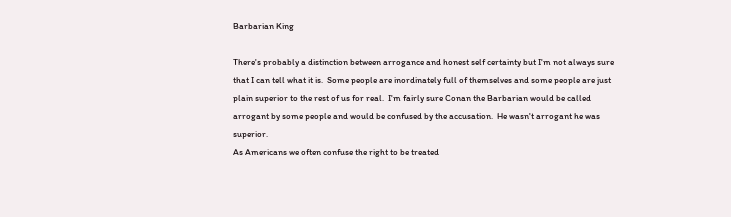Barbarian King

There's probably a distinction between arrogance and honest self certainty but I'm not always sure that I can tell what it is.  Some people are inordinately full of themselves and some people are just plain superior to the rest of us for real.  I'm fairly sure Conan the Barbarian would be called arrogant by some people and would be confused by the accusation.  He wasn't arrogant he was superior.
As Americans we often confuse the right to be treated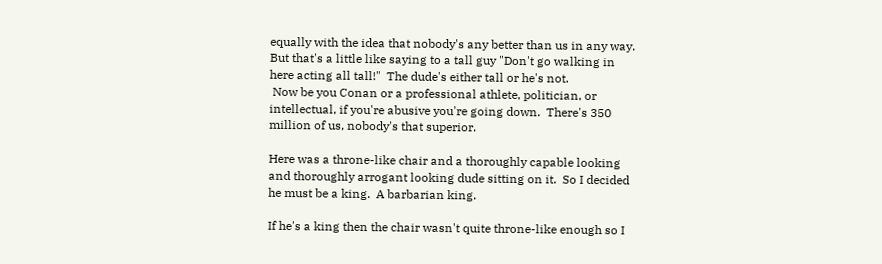equally with the idea that nobody's any better than us in any way.  But that's a little like saying to a tall guy "Don't go walking in here acting all tall!"  The dude's either tall or he's not.
 Now be you Conan or a professional athlete, politician, or intellectual, if you're abusive you're going down.  There's 350 million of us, nobody's that superior.

Here was a throne-like chair and a thoroughly capable looking and thoroughly arrogant looking dude sitting on it.  So I decided he must be a king.  A barbarian king.

If he's a king then the chair wasn't quite throne-like enough so I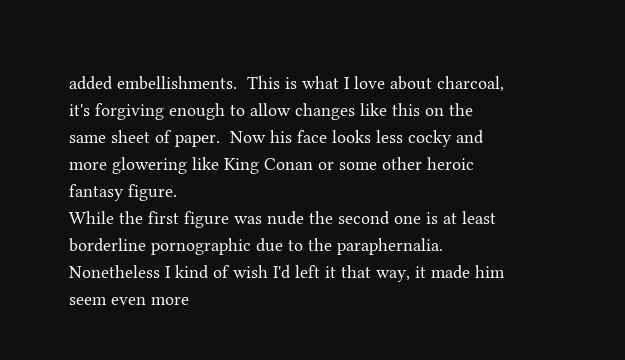added embellishments.  This is what I love about charcoal, it's forgiving enough to allow changes like this on the same sheet of paper.  Now his face looks less cocky and more glowering like King Conan or some other heroic fantasy figure.
While the first figure was nude the second one is at least borderline pornographic due to the paraphernalia.   Nonetheless I kind of wish I'd left it that way, it made him seem even more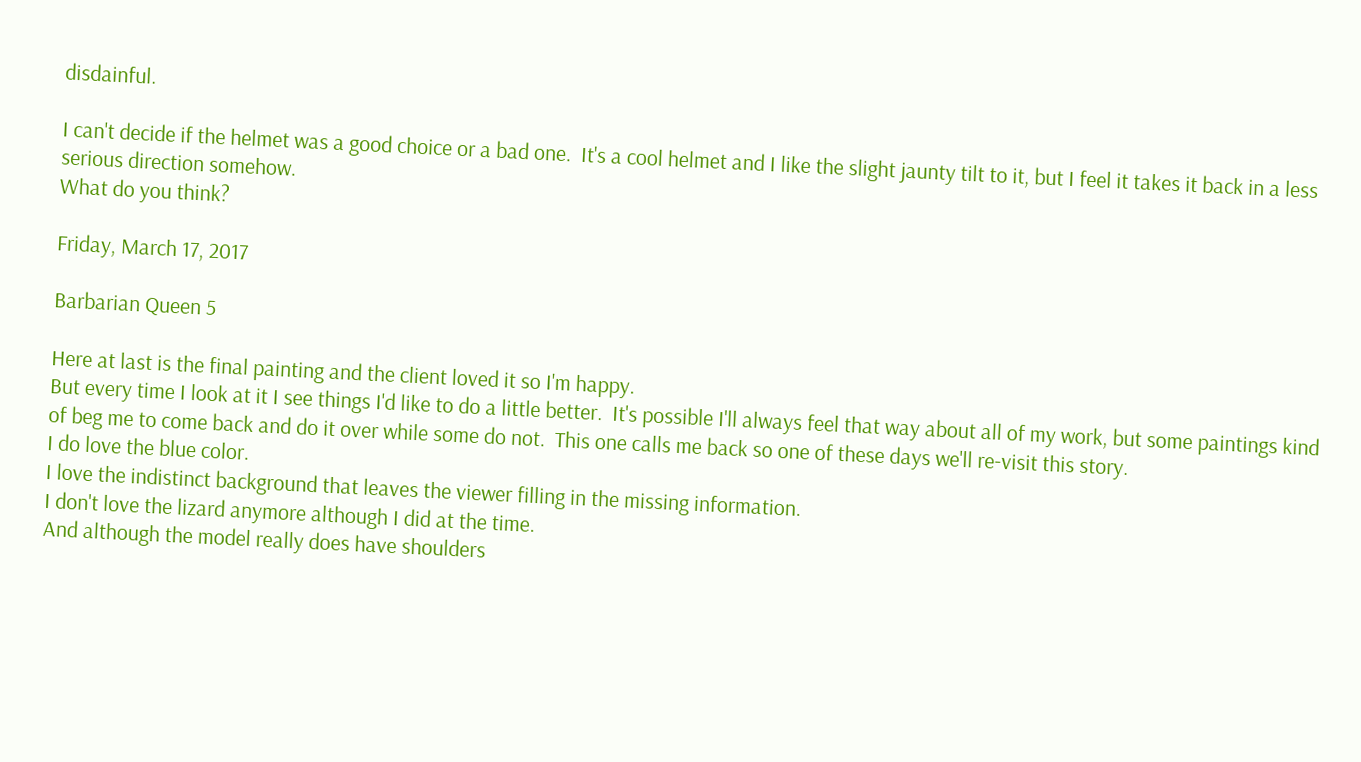disdainful.

I can't decide if the helmet was a good choice or a bad one.  It's a cool helmet and I like the slight jaunty tilt to it, but I feel it takes it back in a less serious direction somehow.
What do you think?

Friday, March 17, 2017

Barbarian Queen 5

Here at last is the final painting and the client loved it so I'm happy.
But every time I look at it I see things I'd like to do a little better.  It's possible I'll always feel that way about all of my work, but some paintings kind of beg me to come back and do it over while some do not.  This one calls me back so one of these days we'll re-visit this story.
I do love the blue color.
I love the indistinct background that leaves the viewer filling in the missing information.
I don't love the lizard anymore although I did at the time.
And although the model really does have shoulders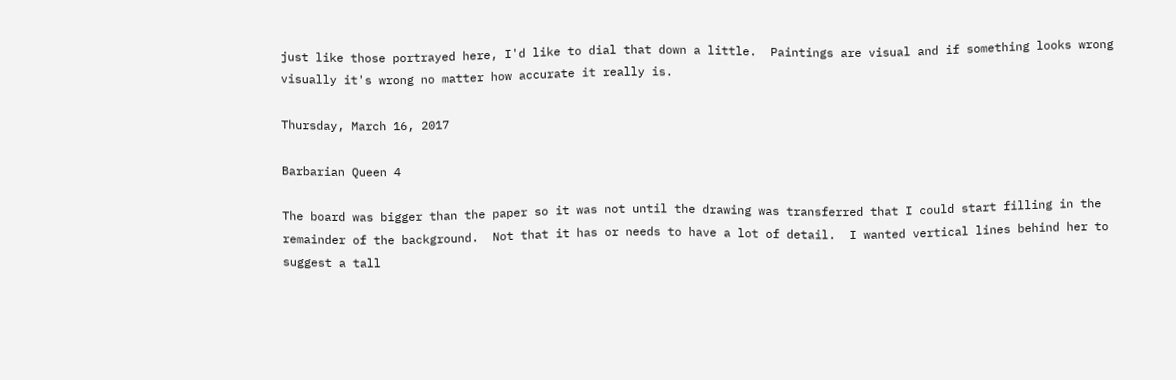just like those portrayed here, I'd like to dial that down a little.  Paintings are visual and if something looks wrong visually it's wrong no matter how accurate it really is.

Thursday, March 16, 2017

Barbarian Queen 4

The board was bigger than the paper so it was not until the drawing was transferred that I could start filling in the remainder of the background.  Not that it has or needs to have a lot of detail.  I wanted vertical lines behind her to suggest a tall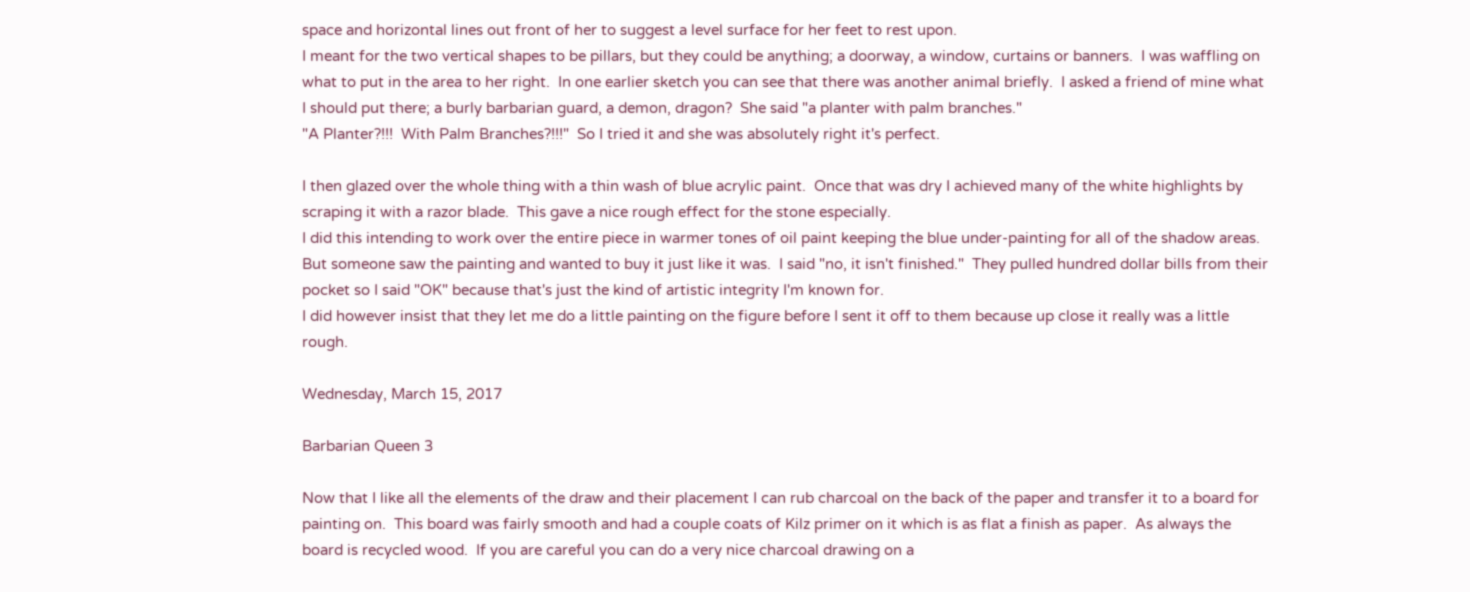space and horizontal lines out front of her to suggest a level surface for her feet to rest upon.
I meant for the two vertical shapes to be pillars, but they could be anything; a doorway, a window, curtains or banners.  I was waffling on what to put in the area to her right.  In one earlier sketch you can see that there was another animal briefly.  I asked a friend of mine what I should put there; a burly barbarian guard, a demon, dragon?  She said "a planter with palm branches."
"A Planter?!!!  With Palm Branches?!!!"  So I tried it and she was absolutely right it's perfect.

I then glazed over the whole thing with a thin wash of blue acrylic paint.  Once that was dry I achieved many of the white highlights by scraping it with a razor blade.  This gave a nice rough effect for the stone especially.
I did this intending to work over the entire piece in warmer tones of oil paint keeping the blue under-painting for all of the shadow areas.  But someone saw the painting and wanted to buy it just like it was.  I said "no, it isn't finished."  They pulled hundred dollar bills from their pocket so I said "OK" because that's just the kind of artistic integrity I'm known for.
I did however insist that they let me do a little painting on the figure before I sent it off to them because up close it really was a little rough.

Wednesday, March 15, 2017

Barbarian Queen 3

Now that I like all the elements of the draw and their placement I can rub charcoal on the back of the paper and transfer it to a board for painting on.  This board was fairly smooth and had a couple coats of Kilz primer on it which is as flat a finish as paper.  As always the board is recycled wood.  If you are careful you can do a very nice charcoal drawing on a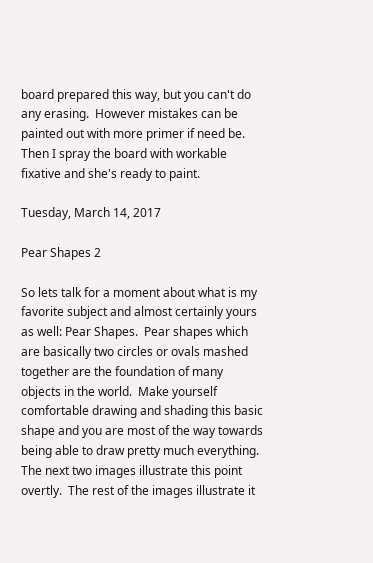board prepared this way, but you can't do any erasing.  However mistakes can be painted out with more primer if need be.  Then I spray the board with workable fixative and she's ready to paint.

Tuesday, March 14, 2017

Pear Shapes 2

So lets talk for a moment about what is my favorite subject and almost certainly yours as well: Pear Shapes.  Pear shapes which are basically two circles or ovals mashed together are the foundation of many objects in the world.  Make yourself comfortable drawing and shading this basic shape and you are most of the way towards being able to draw pretty much everything.
The next two images illustrate this point overtly.  The rest of the images illustrate it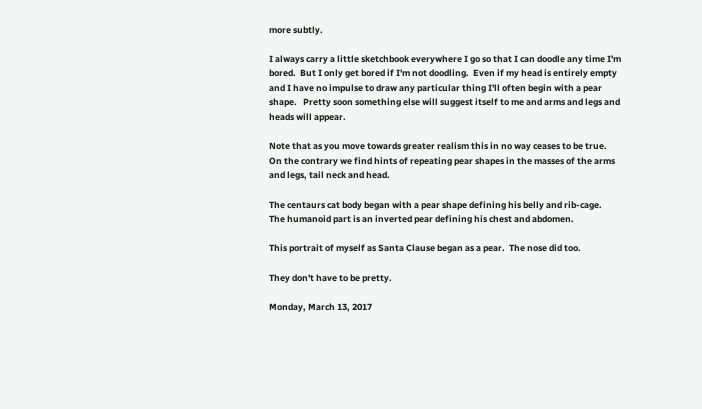more subtly.

I always carry a little sketchbook everywhere I go so that I can doodle any time I'm bored.  But I only get bored if I'm not doodling.  Even if my head is entirely empty and I have no impulse to draw any particular thing I'll often begin with a pear shape.   Pretty soon something else will suggest itself to me and arms and legs and heads will appear.

Note that as you move towards greater realism this in no way ceases to be true.  On the contrary we find hints of repeating pear shapes in the masses of the arms and legs, tail neck and head.

The centaurs cat body began with a pear shape defining his belly and rib-cage.  The humanoid part is an inverted pear defining his chest and abdomen.

This portrait of myself as Santa Clause began as a pear.  The nose did too.

They don't have to be pretty.

Monday, March 13, 2017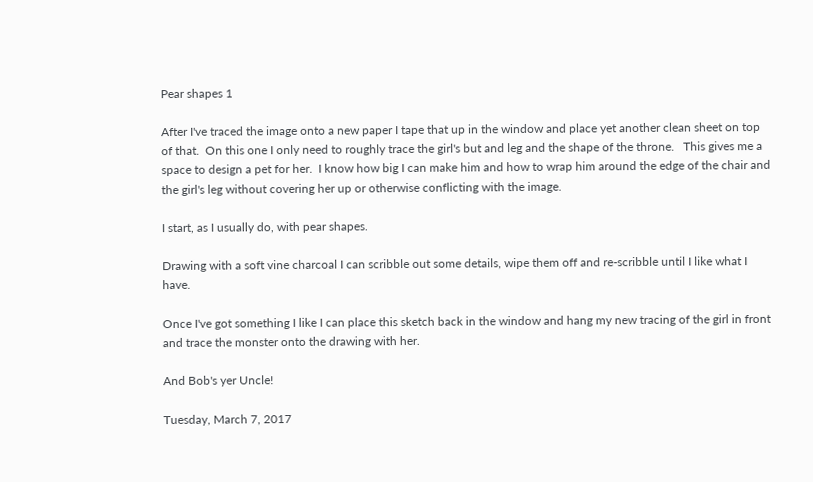Pear shapes 1

After I've traced the image onto a new paper I tape that up in the window and place yet another clean sheet on top of that.  On this one I only need to roughly trace the girl's but and leg and the shape of the throne.   This gives me a space to design a pet for her.  I know how big I can make him and how to wrap him around the edge of the chair and the girl's leg without covering her up or otherwise conflicting with the image.

I start, as I usually do, with pear shapes.

Drawing with a soft vine charcoal I can scribble out some details, wipe them off and re-scribble until I like what I have.

Once I've got something I like I can place this sketch back in the window and hang my new tracing of the girl in front and trace the monster onto the drawing with her.

And Bob's yer Uncle!

Tuesday, March 7, 2017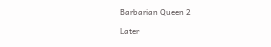Barbarian Queen 2

Later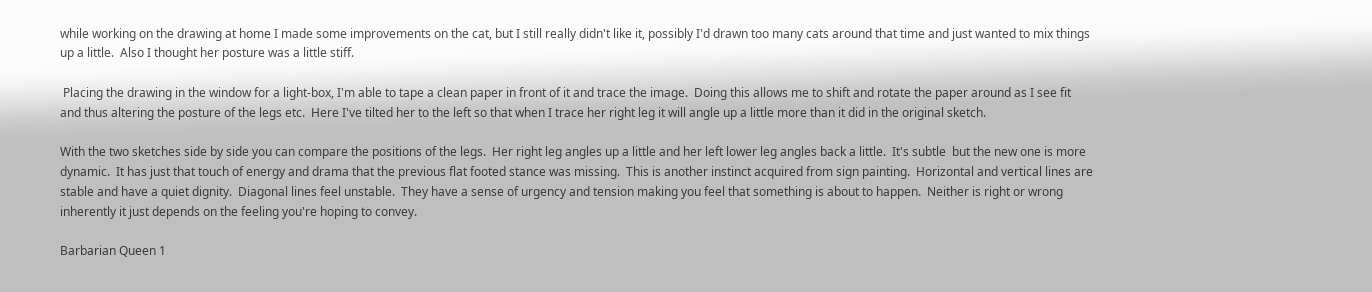while working on the drawing at home I made some improvements on the cat, but I still really didn't like it, possibly I'd drawn too many cats around that time and just wanted to mix things up a little.  Also I thought her posture was a little stiff.

 Placing the drawing in the window for a light-box, I'm able to tape a clean paper in front of it and trace the image.  Doing this allows me to shift and rotate the paper around as I see fit and thus altering the posture of the legs etc.  Here I've tilted her to the left so that when I trace her right leg it will angle up a little more than it did in the original sketch.

With the two sketches side by side you can compare the positions of the legs.  Her right leg angles up a little and her left lower leg angles back a little.  It's subtle  but the new one is more dynamic.  It has just that touch of energy and drama that the previous flat footed stance was missing.  This is another instinct acquired from sign painting.  Horizontal and vertical lines are stable and have a quiet dignity.  Diagonal lines feel unstable.  They have a sense of urgency and tension making you feel that something is about to happen.  Neither is right or wrong inherently it just depends on the feeling you're hoping to convey.

Barbarian Queen 1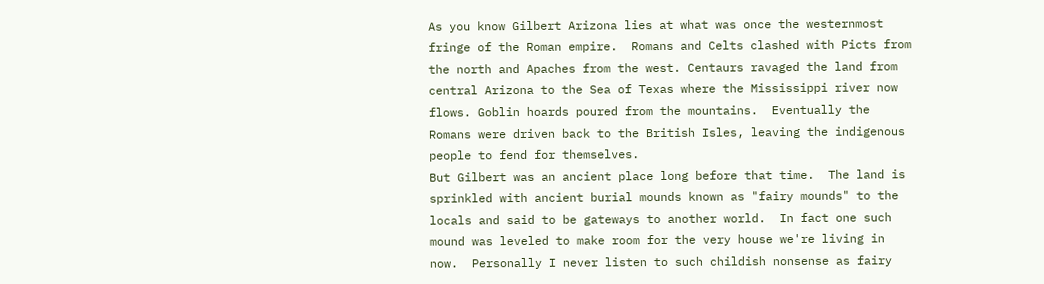As you know Gilbert Arizona lies at what was once the westernmost fringe of the Roman empire.  Romans and Celts clashed with Picts from the north and Apaches from the west. Centaurs ravaged the land from central Arizona to the Sea of Texas where the Mississippi river now flows. Goblin hoards poured from the mountains.  Eventually the Romans were driven back to the British Isles, leaving the indigenous people to fend for themselves.
But Gilbert was an ancient place long before that time.  The land is sprinkled with ancient burial mounds known as "fairy mounds" to the locals and said to be gateways to another world.  In fact one such mound was leveled to make room for the very house we're living in now.  Personally I never listen to such childish nonsense as fairy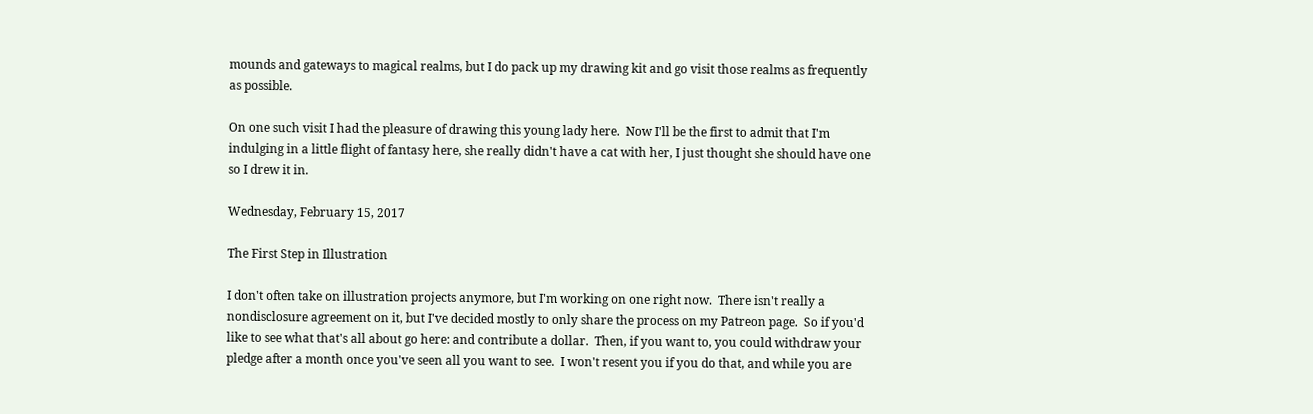mounds and gateways to magical realms, but I do pack up my drawing kit and go visit those realms as frequently as possible.

On one such visit I had the pleasure of drawing this young lady here.  Now I'll be the first to admit that I'm indulging in a little flight of fantasy here, she really didn't have a cat with her, I just thought she should have one so I drew it in.

Wednesday, February 15, 2017

The First Step in Illustration

I don't often take on illustration projects anymore, but I'm working on one right now.  There isn't really a nondisclosure agreement on it, but I've decided mostly to only share the process on my Patreon page.  So if you'd like to see what that's all about go here: and contribute a dollar.  Then, if you want to, you could withdraw your pledge after a month once you've seen all you want to see.  I won't resent you if you do that, and while you are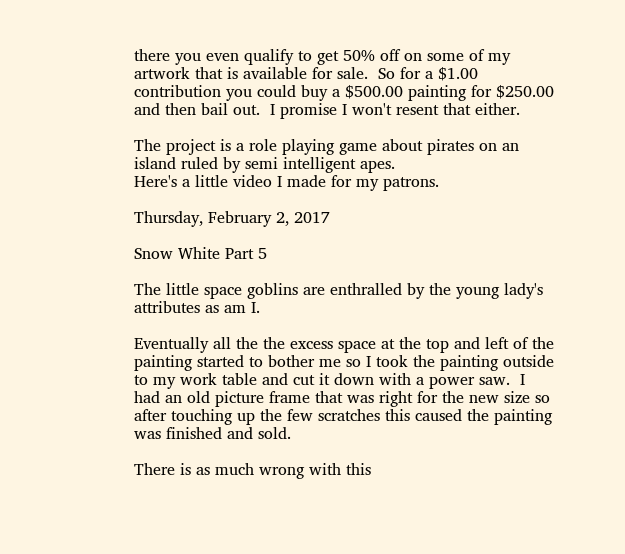there you even qualify to get 50% off on some of my artwork that is available for sale.  So for a $1.00 contribution you could buy a $500.00 painting for $250.00 and then bail out.  I promise I won't resent that either.

The project is a role playing game about pirates on an island ruled by semi intelligent apes.
Here's a little video I made for my patrons.

Thursday, February 2, 2017

Snow White Part 5

The little space goblins are enthralled by the young lady's attributes as am I.

Eventually all the the excess space at the top and left of the painting started to bother me so I took the painting outside to my work table and cut it down with a power saw.  I had an old picture frame that was right for the new size so after touching up the few scratches this caused the painting was finished and sold.

There is as much wrong with this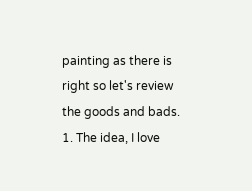painting as there is right so let's review the goods and bads.
1. The idea, I love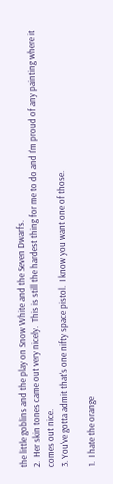the little goblins and the play on Snow White and the Seven Dwarfs.
2.  Her skin tones came out very nicely.  This is still the hardest thing for me to do and I'm proud of any painting where it comes out nice.
3. You've gotta admit that's one nifty space pistol.  I know you want one of those.

1.  I hate the orange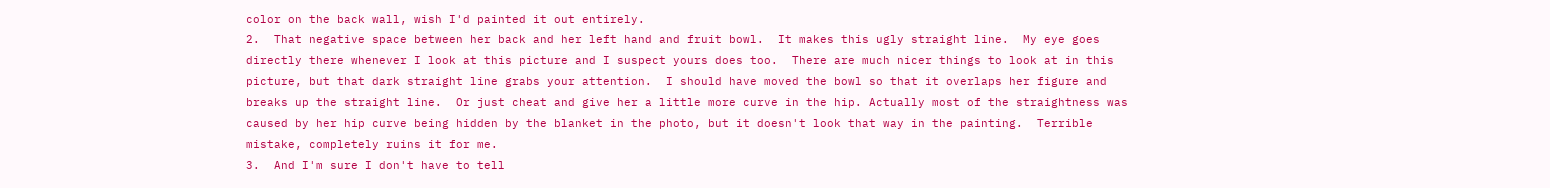color on the back wall, wish I'd painted it out entirely.
2.  That negative space between her back and her left hand and fruit bowl.  It makes this ugly straight line.  My eye goes directly there whenever I look at this picture and I suspect yours does too.  There are much nicer things to look at in this picture, but that dark straight line grabs your attention.  I should have moved the bowl so that it overlaps her figure and breaks up the straight line.  Or just cheat and give her a little more curve in the hip. Actually most of the straightness was caused by her hip curve being hidden by the blanket in the photo, but it doesn't look that way in the painting.  Terrible mistake, completely ruins it for me.
3.  And I'm sure I don't have to tell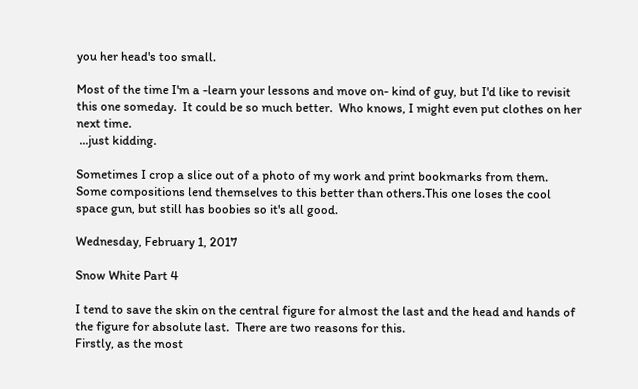you her head's too small.

Most of the time I'm a -learn your lessons and move on- kind of guy, but I'd like to revisit this one someday.  It could be so much better.  Who knows, I might even put clothes on her next time.
 ...just kidding.

Sometimes I crop a slice out of a photo of my work and print bookmarks from them.  Some compositions lend themselves to this better than others.This one loses the cool space gun, but still has boobies so it's all good.

Wednesday, February 1, 2017

Snow White Part 4

I tend to save the skin on the central figure for almost the last and the head and hands of the figure for absolute last.  There are two reasons for this.
Firstly, as the most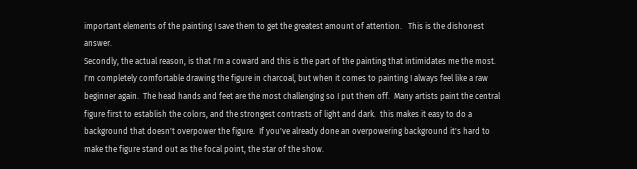important elements of the painting I save them to get the greatest amount of attention.   This is the dishonest answer.
Secondly, the actual reason, is that I'm a coward and this is the part of the painting that intimidates me the most.  I'm completely comfortable drawing the figure in charcoal, but when it comes to painting I always feel like a raw beginner again.  The head hands and feet are the most challenging so I put them off.  Many artists paint the central figure first to establish the colors, and the strongest contrasts of light and dark.  this makes it easy to do a background that doesn't overpower the figure.  If you've already done an overpowering background it's hard to make the figure stand out as the focal point, the star of the show.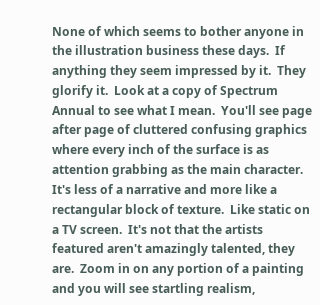None of which seems to bother anyone in the illustration business these days.  If anything they seem impressed by it.  They glorify it.  Look at a copy of Spectrum Annual to see what I mean.  You'll see page after page of cluttered confusing graphics where every inch of the surface is as attention grabbing as the main character.  It's less of a narrative and more like a rectangular block of texture.  Like static on a TV screen.  It's not that the artists featured aren't amazingly talented, they are.  Zoom in on any portion of a painting and you will see startling realism,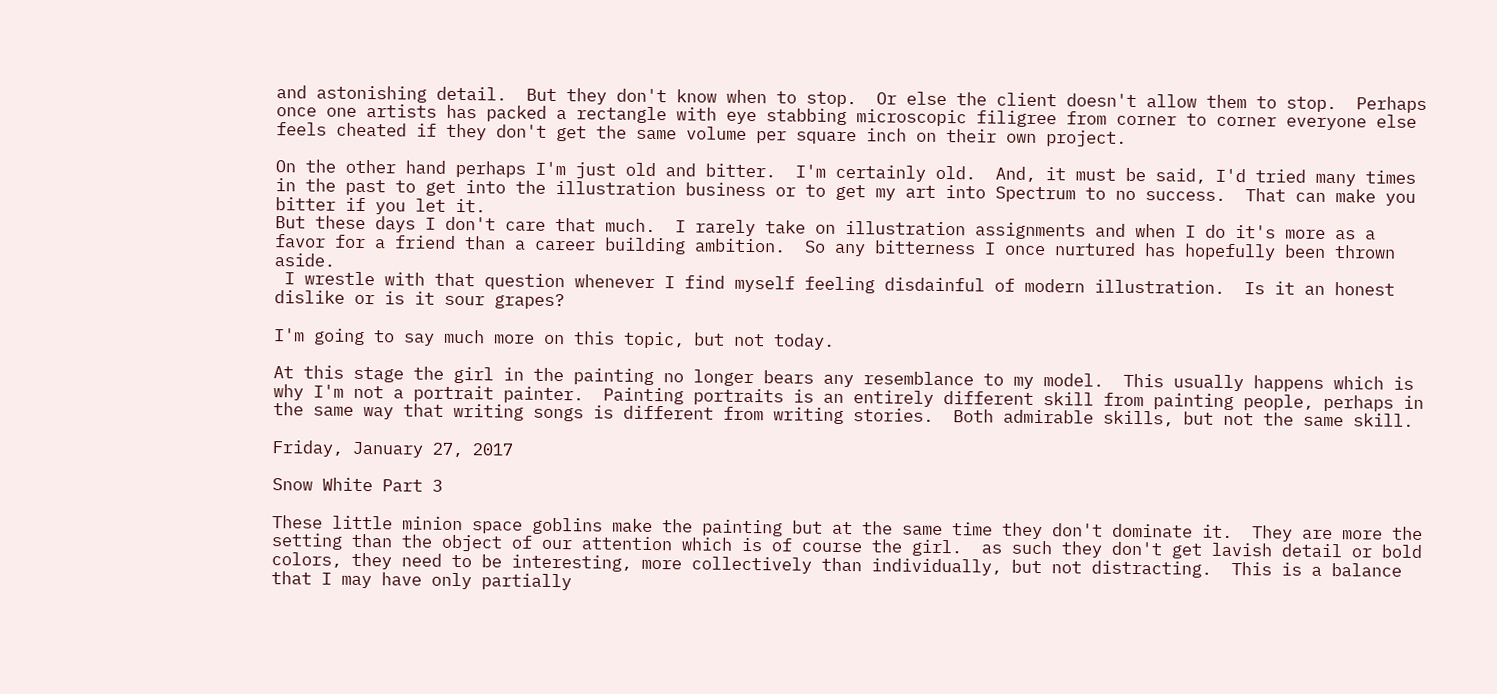and astonishing detail.  But they don't know when to stop.  Or else the client doesn't allow them to stop.  Perhaps once one artists has packed a rectangle with eye stabbing microscopic filigree from corner to corner everyone else feels cheated if they don't get the same volume per square inch on their own project.

On the other hand perhaps I'm just old and bitter.  I'm certainly old.  And, it must be said, I'd tried many times in the past to get into the illustration business or to get my art into Spectrum to no success.  That can make you bitter if you let it.
But these days I don't care that much.  I rarely take on illustration assignments and when I do it's more as a favor for a friend than a career building ambition.  So any bitterness I once nurtured has hopefully been thrown aside.
 I wrestle with that question whenever I find myself feeling disdainful of modern illustration.  Is it an honest dislike or is it sour grapes?

I'm going to say much more on this topic, but not today.

At this stage the girl in the painting no longer bears any resemblance to my model.  This usually happens which is why I'm not a portrait painter.  Painting portraits is an entirely different skill from painting people, perhaps in the same way that writing songs is different from writing stories.  Both admirable skills, but not the same skill.

Friday, January 27, 2017

Snow White Part 3

These little minion space goblins make the painting but at the same time they don't dominate it.  They are more the setting than the object of our attention which is of course the girl.  as such they don't get lavish detail or bold colors, they need to be interesting, more collectively than individually, but not distracting.  This is a balance that I may have only partially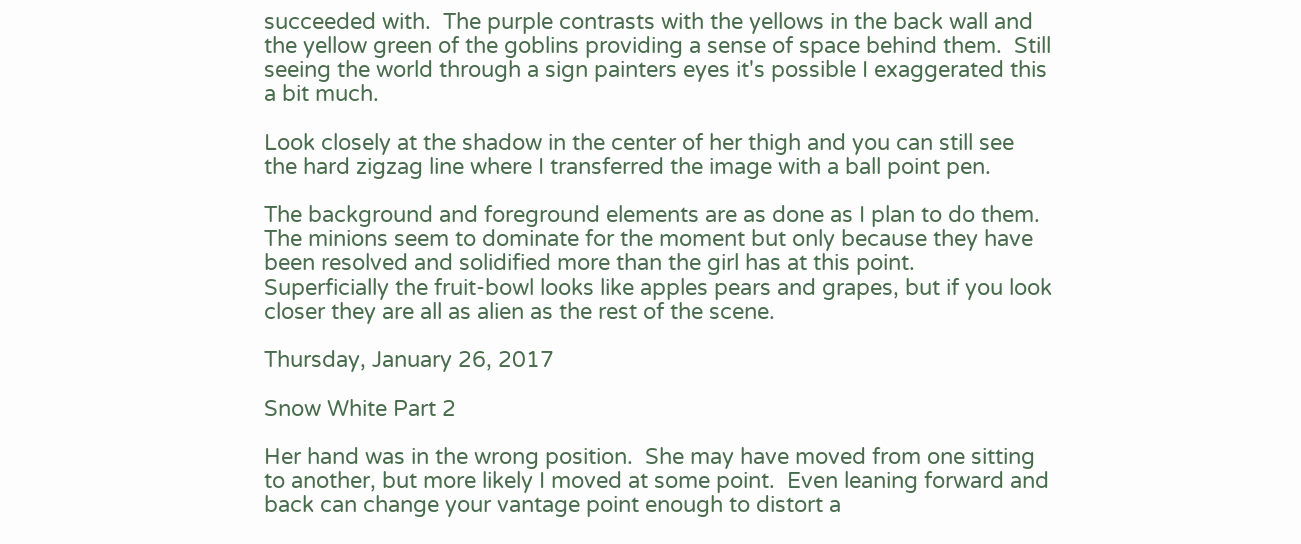succeeded with.  The purple contrasts with the yellows in the back wall and the yellow green of the goblins providing a sense of space behind them.  Still seeing the world through a sign painters eyes it's possible I exaggerated this a bit much.

Look closely at the shadow in the center of her thigh and you can still see the hard zigzag line where I transferred the image with a ball point pen.

The background and foreground elements are as done as I plan to do them.  The minions seem to dominate for the moment but only because they have been resolved and solidified more than the girl has at this point.
Superficially the fruit-bowl looks like apples pears and grapes, but if you look closer they are all as alien as the rest of the scene.

Thursday, January 26, 2017

Snow White Part 2

Her hand was in the wrong position.  She may have moved from one sitting to another, but more likely I moved at some point.  Even leaning forward and back can change your vantage point enough to distort a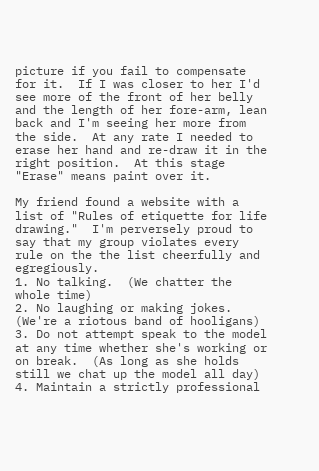picture if you fail to compensate for it.  If I was closer to her I'd see more of the front of her belly and the length of her fore-arm, lean back and I'm seeing her more from the side.  At any rate I needed to erase her hand and re-draw it in the right position.  At this stage "Erase" means paint over it.

My friend found a website with a list of "Rules of etiquette for life drawing."  I'm perversely proud to say that my group violates every rule on the the list cheerfully and egregiously.
1. No talking.  (We chatter the whole time)
2. No laughing or making jokes.   (We're a riotous band of hooligans)
3. Do not attempt speak to the model at any time whether she's working or on break.  (As long as she holds still we chat up the model all day)
4. Maintain a strictly professional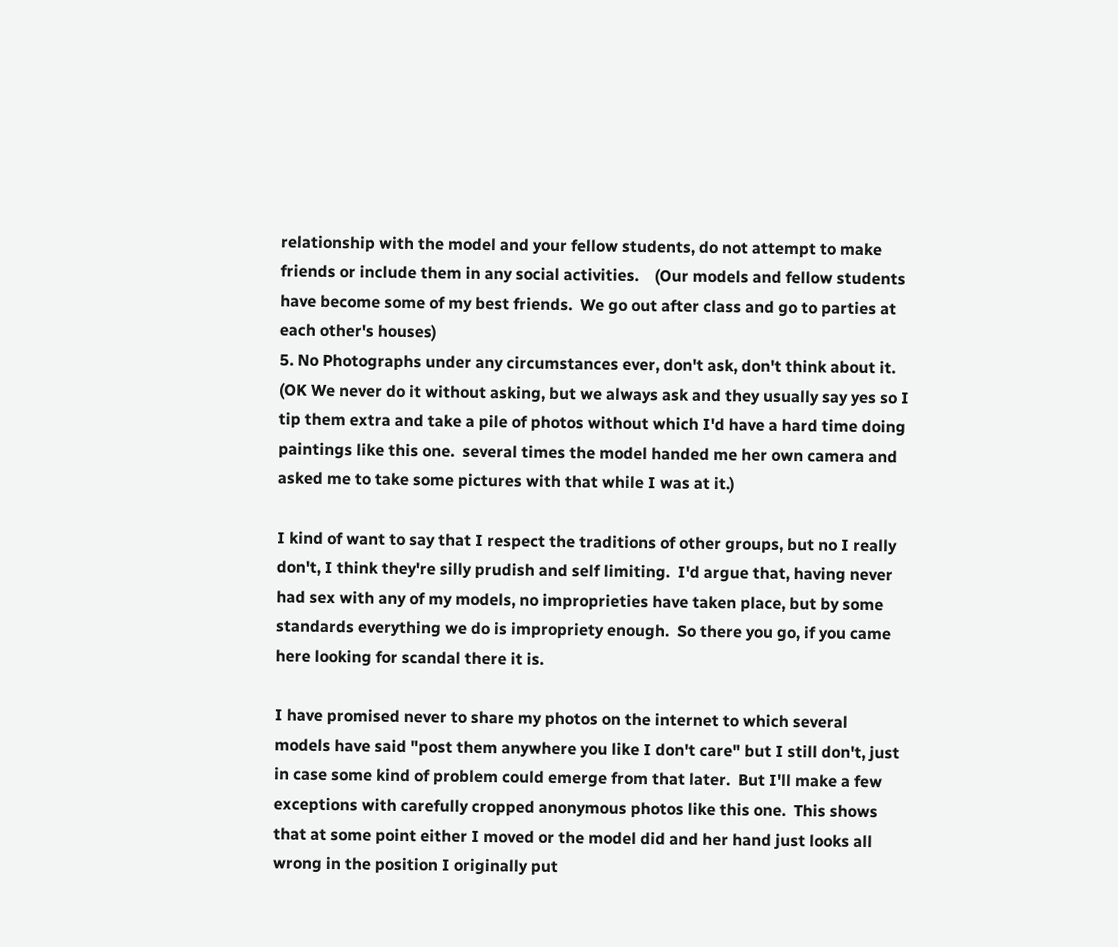relationship with the model and your fellow students, do not attempt to make friends or include them in any social activities.    (Our models and fellow students have become some of my best friends.  We go out after class and go to parties at each other's houses)
5. No Photographs under any circumstances ever, don't ask, don't think about it.  (OK We never do it without asking, but we always ask and they usually say yes so I tip them extra and take a pile of photos without which I'd have a hard time doing paintings like this one.  several times the model handed me her own camera and asked me to take some pictures with that while I was at it.)

I kind of want to say that I respect the traditions of other groups, but no I really don't, I think they're silly prudish and self limiting.  I'd argue that, having never had sex with any of my models, no improprieties have taken place, but by some standards everything we do is impropriety enough.  So there you go, if you came here looking for scandal there it is.

I have promised never to share my photos on the internet to which several models have said "post them anywhere you like I don't care" but I still don't, just in case some kind of problem could emerge from that later.  But I'll make a few exceptions with carefully cropped anonymous photos like this one.  This shows that at some point either I moved or the model did and her hand just looks all wrong in the position I originally put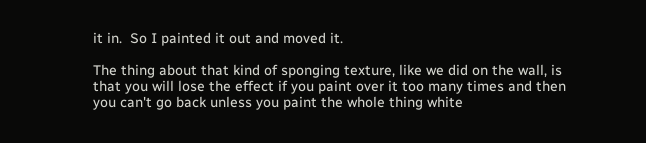it in.  So I painted it out and moved it.

The thing about that kind of sponging texture, like we did on the wall, is that you will lose the effect if you paint over it too many times and then you can't go back unless you paint the whole thing white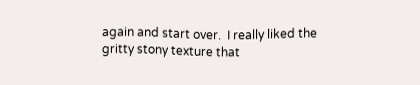again and start over.  I really liked the gritty stony texture that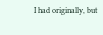I had originally, but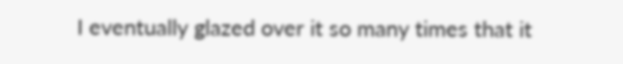I eventually glazed over it so many times that it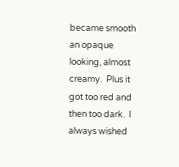became smooth an opaque looking, almost creamy.  Plus it got too red and then too dark.  I always wished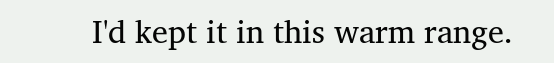I'd kept it in this warm range.